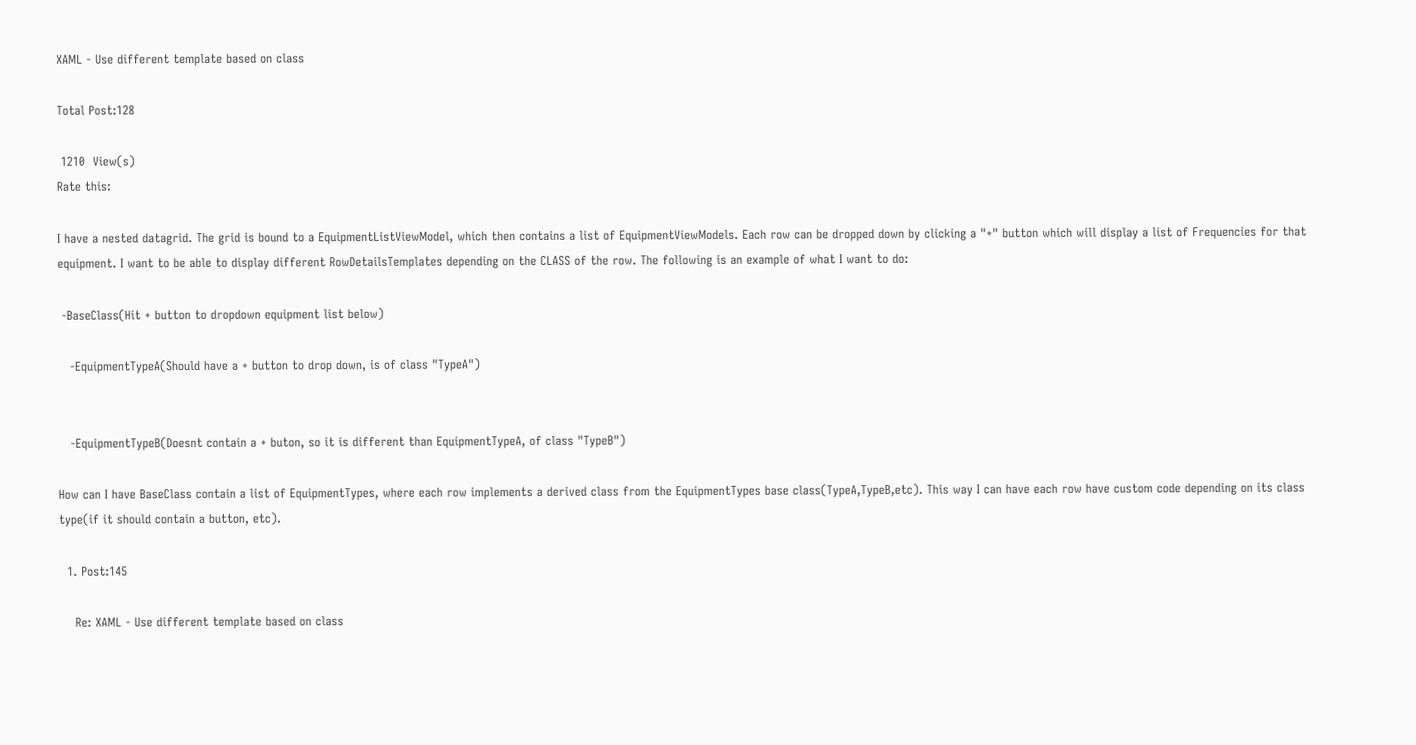XAML - Use different template based on class

Total Post:128

 1210  View(s)
Rate this:

I have a nested datagrid. The grid is bound to a EquipmentListViewModel, which then contains a list of EquipmentViewModels. Each row can be dropped down by clicking a "+" button which will display a list of Frequencies for that equipment. I want to be able to display different RowDetailsTemplates depending on the CLASS of the row. The following is an example of what I want to do:

 -BaseClass(Hit + button to dropdown equipment list below)

   -EquipmentTypeA(Should have a + button to drop down, is of class "TypeA")


   -EquipmentTypeB(Doesnt contain a + buton, so it is different than EquipmentTypeA, of class "TypeB")

How can I have BaseClass contain a list of EquipmentTypes, where each row implements a derived class from the EquipmentTypes base class(TypeA,TypeB,etc). This way I can have each row have custom code depending on its class type(if it should contain a button, etc).

  1. Post:145

    Re: XAML - Use different template based on class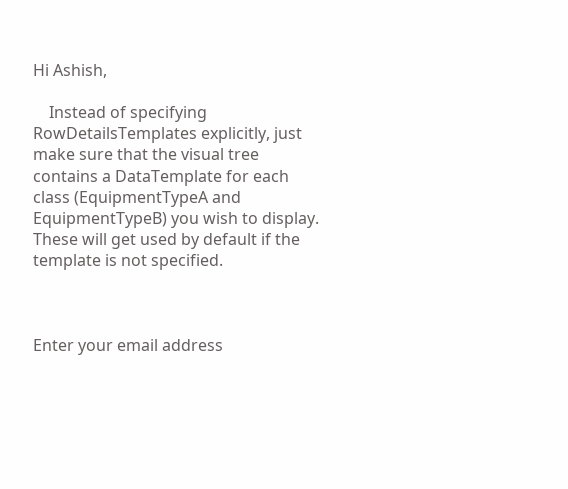Hi Ashish,

    Instead of specifying RowDetailsTemplates explicitly, just make sure that the visual tree contains a DataTemplate for each class (EquipmentTypeA and EquipmentTypeB) you wish to display. These will get used by default if the template is not specified.



Enter your email address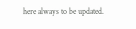here always to be updated.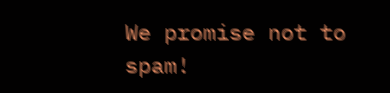We promise not to spam!